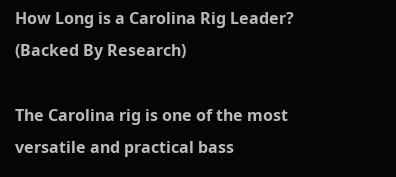How Long is a Carolina Rig Leader? (Backed By Research)

The Carolina rig is one of the most versatile and practical bass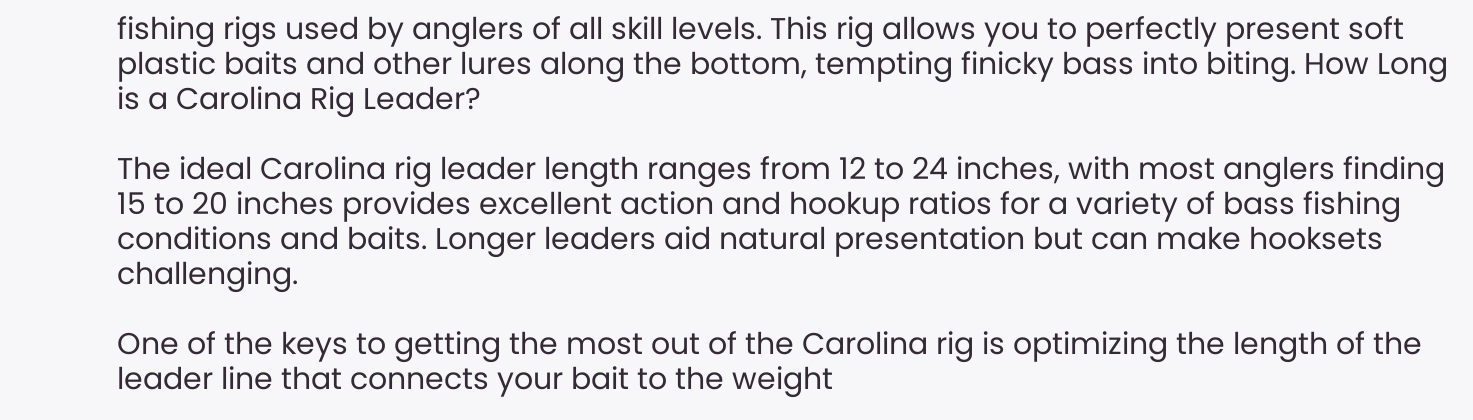fishing rigs used by anglers of all skill levels. This rig allows you to perfectly present soft plastic baits and other lures along the bottom, tempting finicky bass into biting. How Long is a Carolina Rig Leader?

The ideal Carolina rig leader length ranges from 12 to 24 inches, with most anglers finding 15 to 20 inches provides excellent action and hookup ratios for a variety of bass fishing conditions and baits. Longer leaders aid natural presentation but can make hooksets challenging.

One of the keys to getting the most out of the Carolina rig is optimizing the length of the leader line that connects your bait to the weight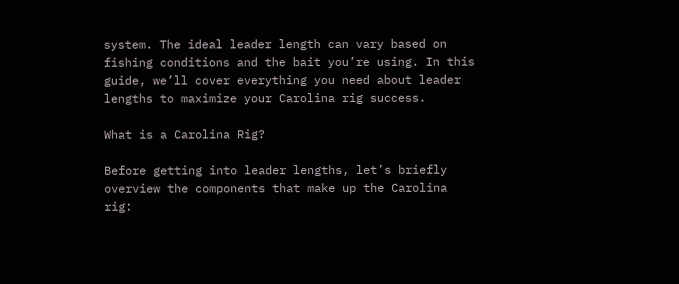system. The ideal leader length can vary based on fishing conditions and the bait you’re using. In this guide, we’ll cover everything you need about leader lengths to maximize your Carolina rig success.

What is a Carolina Rig?

Before getting into leader lengths, let’s briefly overview the components that make up the Carolina rig: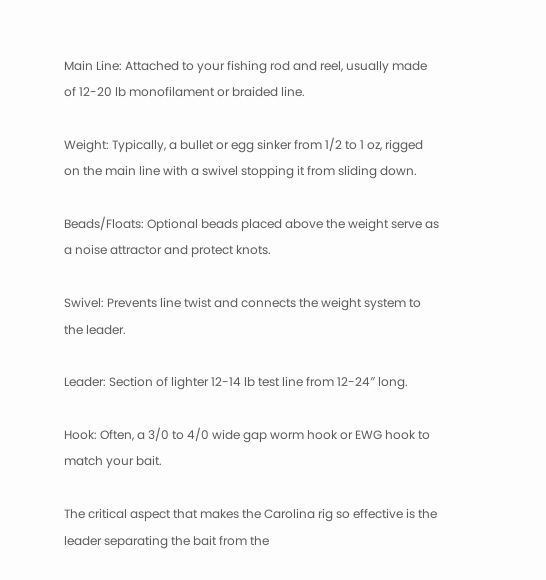Main Line: Attached to your fishing rod and reel, usually made of 12-20 lb monofilament or braided line.

Weight: Typically, a bullet or egg sinker from 1/2 to 1 oz, rigged on the main line with a swivel stopping it from sliding down.

Beads/Floats: Optional beads placed above the weight serve as a noise attractor and protect knots.

Swivel: Prevents line twist and connects the weight system to the leader.

Leader: Section of lighter 12-14 lb test line from 12-24″ long.

Hook: Often, a 3/0 to 4/0 wide gap worm hook or EWG hook to match your bait.

The critical aspect that makes the Carolina rig so effective is the leader separating the bait from the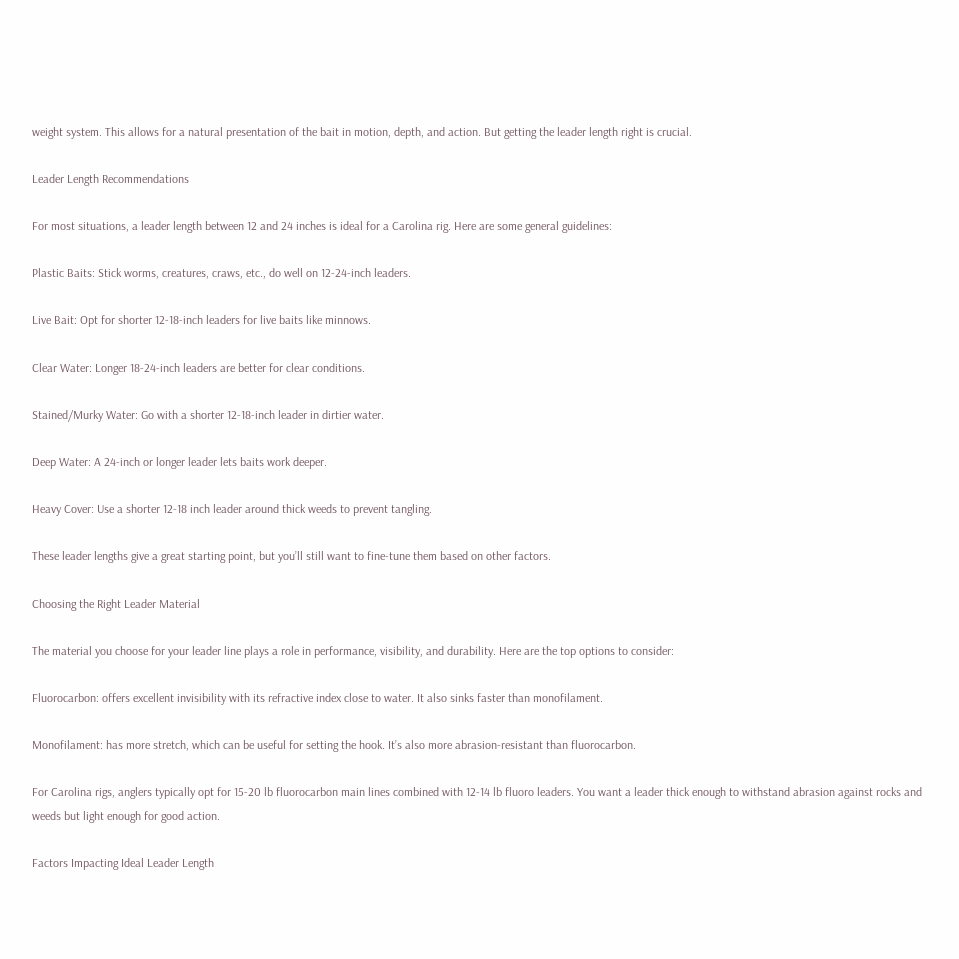weight system. This allows for a natural presentation of the bait in motion, depth, and action. But getting the leader length right is crucial.

Leader Length Recommendations

For most situations, a leader length between 12 and 24 inches is ideal for a Carolina rig. Here are some general guidelines:

Plastic Baits: Stick worms, creatures, craws, etc., do well on 12-24-inch leaders.

Live Bait: Opt for shorter 12-18-inch leaders for live baits like minnows.

Clear Water: Longer 18-24-inch leaders are better for clear conditions.

Stained/Murky Water: Go with a shorter 12-18-inch leader in dirtier water.

Deep Water: A 24-inch or longer leader lets baits work deeper.

Heavy Cover: Use a shorter 12-18 inch leader around thick weeds to prevent tangling.

These leader lengths give a great starting point, but you’ll still want to fine-tune them based on other factors.

Choosing the Right Leader Material

The material you choose for your leader line plays a role in performance, visibility, and durability. Here are the top options to consider:

Fluorocarbon: offers excellent invisibility with its refractive index close to water. It also sinks faster than monofilament.

Monofilament: has more stretch, which can be useful for setting the hook. It’s also more abrasion-resistant than fluorocarbon.

For Carolina rigs, anglers typically opt for 15-20 lb fluorocarbon main lines combined with 12-14 lb fluoro leaders. You want a leader thick enough to withstand abrasion against rocks and weeds but light enough for good action.

Factors Impacting Ideal Leader Length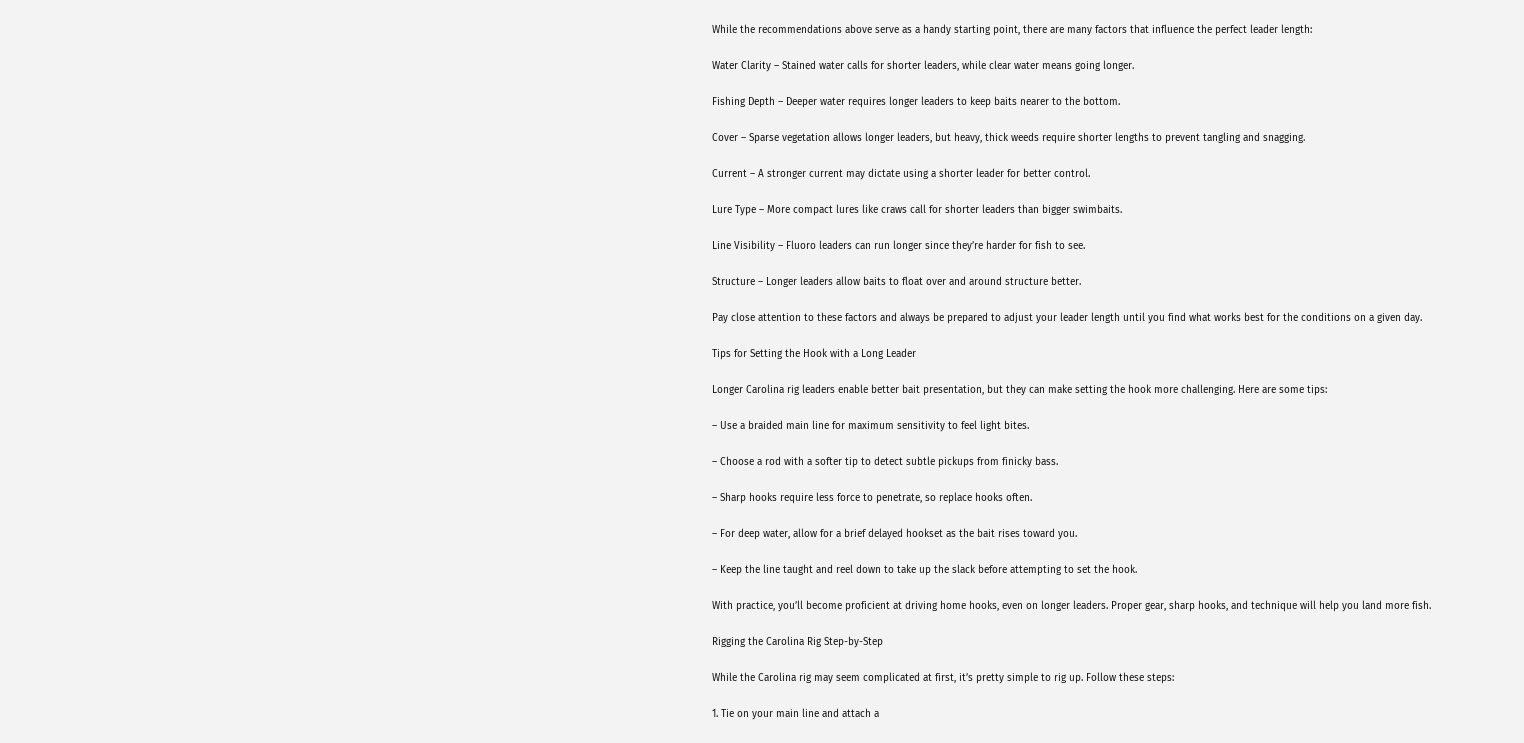While the recommendations above serve as a handy starting point, there are many factors that influence the perfect leader length:

Water Clarity – Stained water calls for shorter leaders, while clear water means going longer.

Fishing Depth – Deeper water requires longer leaders to keep baits nearer to the bottom.

Cover – Sparse vegetation allows longer leaders, but heavy, thick weeds require shorter lengths to prevent tangling and snagging.

Current – A stronger current may dictate using a shorter leader for better control.

Lure Type – More compact lures like craws call for shorter leaders than bigger swimbaits.

Line Visibility – Fluoro leaders can run longer since they’re harder for fish to see.

Structure – Longer leaders allow baits to float over and around structure better.

Pay close attention to these factors and always be prepared to adjust your leader length until you find what works best for the conditions on a given day.

Tips for Setting the Hook with a Long Leader

Longer Carolina rig leaders enable better bait presentation, but they can make setting the hook more challenging. Here are some tips:

– Use a braided main line for maximum sensitivity to feel light bites.

– Choose a rod with a softer tip to detect subtle pickups from finicky bass.

– Sharp hooks require less force to penetrate, so replace hooks often.

– For deep water, allow for a brief delayed hookset as the bait rises toward you.

– Keep the line taught and reel down to take up the slack before attempting to set the hook.

With practice, you’ll become proficient at driving home hooks, even on longer leaders. Proper gear, sharp hooks, and technique will help you land more fish.

Rigging the Carolina Rig Step-by-Step

While the Carolina rig may seem complicated at first, it’s pretty simple to rig up. Follow these steps:

1. Tie on your main line and attach a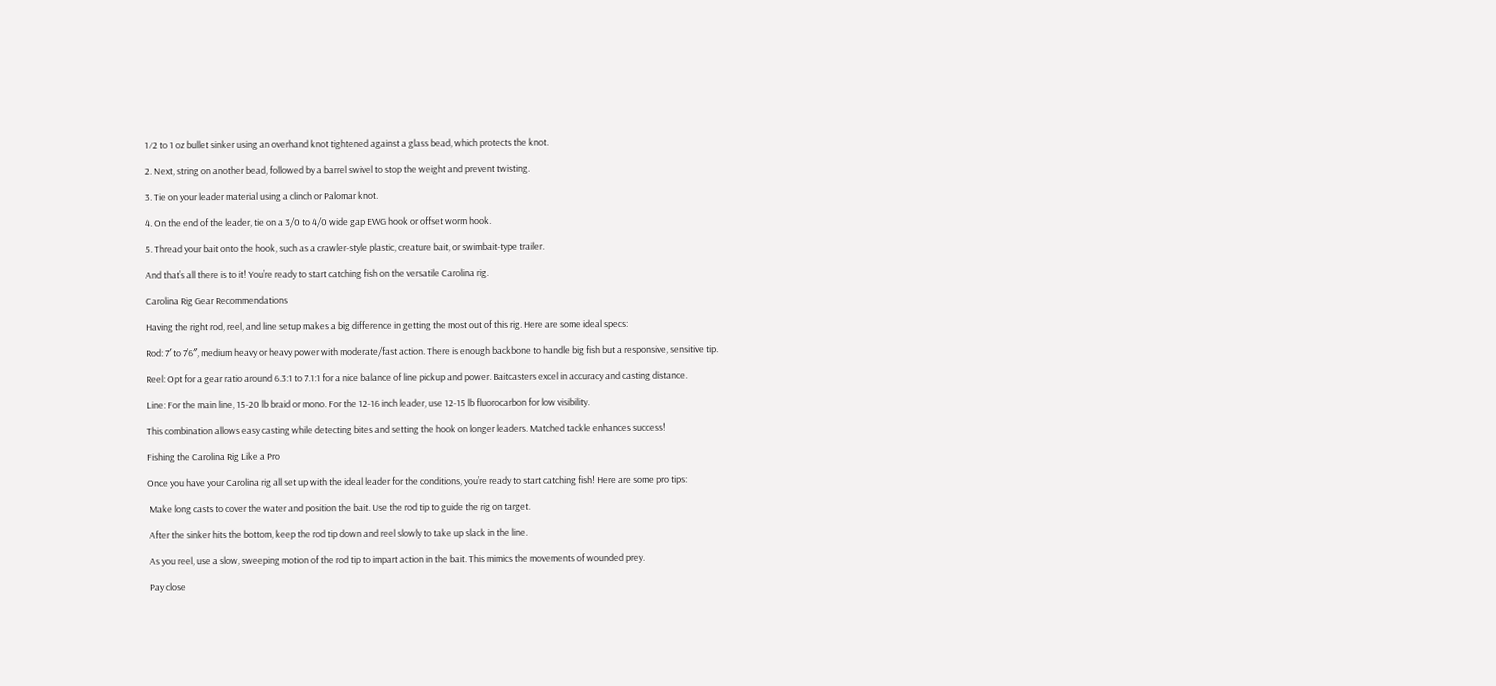1⁄2 to 1 oz bullet sinker using an overhand knot tightened against a glass bead, which protects the knot.

2. Next, string on another bead, followed by a barrel swivel to stop the weight and prevent twisting.

3. Tie on your leader material using a clinch or Palomar knot.

4. On the end of the leader, tie on a 3/0 to 4/0 wide gap EWG hook or offset worm hook.

5. Thread your bait onto the hook, such as a crawler-style plastic, creature bait, or swimbait-type trailer.

And that’s all there is to it! You’re ready to start catching fish on the versatile Carolina rig.

Carolina Rig Gear Recommendations

Having the right rod, reel, and line setup makes a big difference in getting the most out of this rig. Here are some ideal specs:

Rod: 7′ to 7’6″, medium heavy or heavy power with moderate/fast action. There is enough backbone to handle big fish but a responsive, sensitive tip.

Reel: Opt for a gear ratio around 6.3:1 to 7.1:1 for a nice balance of line pickup and power. Baitcasters excel in accuracy and casting distance.

Line: For the main line, 15-20 lb braid or mono. For the 12-16 inch leader, use 12-15 lb fluorocarbon for low visibility.

This combination allows easy casting while detecting bites and setting the hook on longer leaders. Matched tackle enhances success!

Fishing the Carolina Rig Like a Pro

Once you have your Carolina rig all set up with the ideal leader for the conditions, you’re ready to start catching fish! Here are some pro tips:

 Make long casts to cover the water and position the bait. Use the rod tip to guide the rig on target.

 After the sinker hits the bottom, keep the rod tip down and reel slowly to take up slack in the line.

 As you reel, use a slow, sweeping motion of the rod tip to impart action in the bait. This mimics the movements of wounded prey.

 Pay close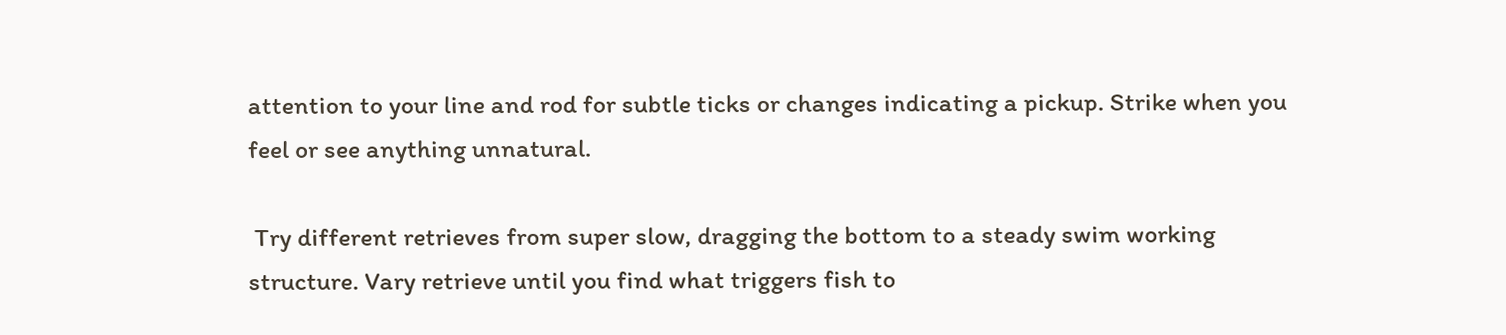attention to your line and rod for subtle ticks or changes indicating a pickup. Strike when you feel or see anything unnatural.

 Try different retrieves from super slow, dragging the bottom to a steady swim working structure. Vary retrieve until you find what triggers fish to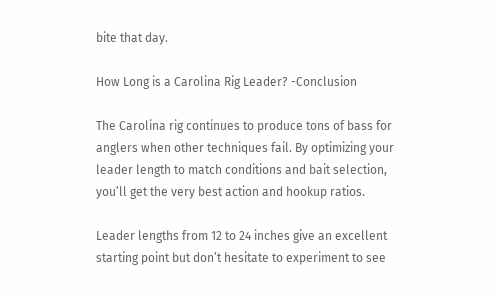bite that day.

How Long is a Carolina Rig Leader? -Conclusion

The Carolina rig continues to produce tons of bass for anglers when other techniques fail. By optimizing your leader length to match conditions and bait selection, you’ll get the very best action and hookup ratios.

Leader lengths from 12 to 24 inches give an excellent starting point but don’t hesitate to experiment to see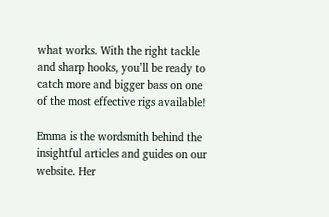what works. With the right tackle and sharp hooks, you’ll be ready to catch more and bigger bass on one of the most effective rigs available!

Emma is the wordsmith behind the insightful articles and guides on our website. Her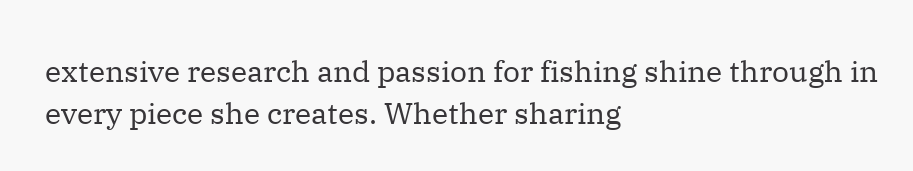extensive research and passion for fishing shine through in every piece she creates. Whether sharing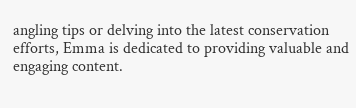angling tips or delving into the latest conservation efforts, Emma is dedicated to providing valuable and engaging content.